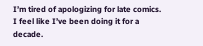I’m tired of apologizing for late comics. I feel like I’ve been doing it for a decade.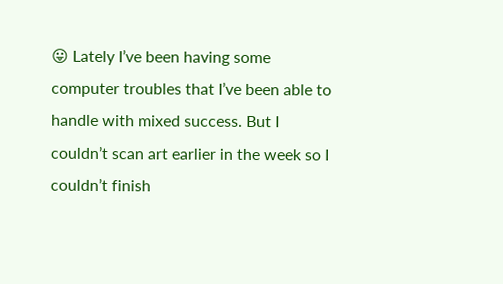😛 Lately I’ve been having some computer troubles that I’ve been able to handle with mixed success. But I couldn’t scan art earlier in the week so I couldn’t finish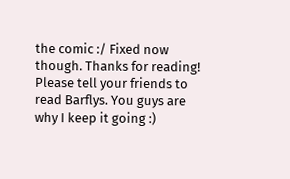the comic :/ Fixed now though. Thanks for reading! Please tell your friends to read Barflys. You guys are why I keep it going :)